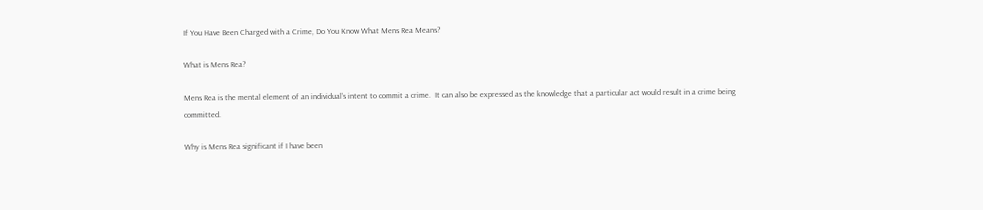If You Have Been Charged with a Crime, Do You Know What Mens Rea Means?

What is Mens Rea?

Mens Rea is the mental element of an individual’s intent to commit a crime.  It can also be expressed as the knowledge that a particular act would result in a crime being committed.

Why is Mens Rea significant if I have been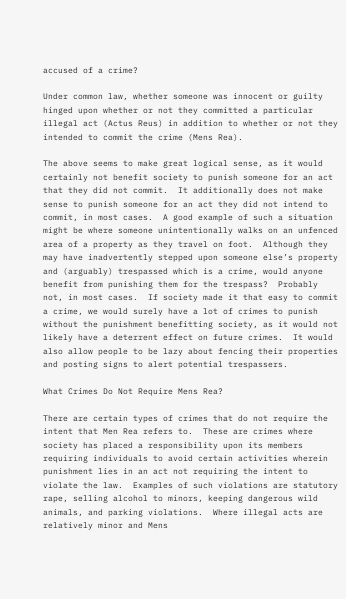accused of a crime?

Under common law, whether someone was innocent or guilty hinged upon whether or not they committed a particular illegal act (Actus Reus) in addition to whether or not they intended to commit the crime (Mens Rea).

The above seems to make great logical sense, as it would certainly not benefit society to punish someone for an act that they did not commit.  It additionally does not make sense to punish someone for an act they did not intend to commit, in most cases.  A good example of such a situation might be where someone unintentionally walks on an unfenced area of a property as they travel on foot.  Although they may have inadvertently stepped upon someone else’s property and (arguably) trespassed which is a crime, would anyone benefit from punishing them for the trespass?  Probably not, in most cases.  If society made it that easy to commit a crime, we would surely have a lot of crimes to punish without the punishment benefitting society, as it would not likely have a deterrent effect on future crimes.  It would also allow people to be lazy about fencing their properties and posting signs to alert potential trespassers.

What Crimes Do Not Require Mens Rea?

There are certain types of crimes that do not require the intent that Men Rea refers to.  These are crimes where society has placed a responsibility upon its members requiring individuals to avoid certain activities wherein punishment lies in an act not requiring the intent to violate the law.  Examples of such violations are statutory rape, selling alcohol to minors, keeping dangerous wild animals, and parking violations.  Where illegal acts are relatively minor and Mens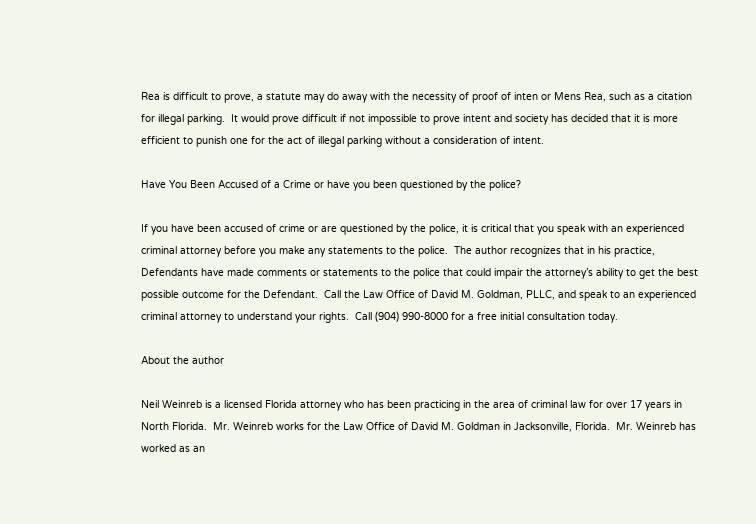Rea is difficult to prove, a statute may do away with the necessity of proof of inten or Mens Rea, such as a citation for illegal parking.  It would prove difficult if not impossible to prove intent and society has decided that it is more efficient to punish one for the act of illegal parking without a consideration of intent.

Have You Been Accused of a Crime or have you been questioned by the police?

If you have been accused of crime or are questioned by the police, it is critical that you speak with an experienced criminal attorney before you make any statements to the police.  The author recognizes that in his practice, Defendants have made comments or statements to the police that could impair the attorney’s ability to get the best possible outcome for the Defendant.  Call the Law Office of David M. Goldman, PLLC, and speak to an experienced criminal attorney to understand your rights.  Call (904) 990-8000 for a free initial consultation today.

About the author

Neil Weinreb is a licensed Florida attorney who has been practicing in the area of criminal law for over 17 years in North Florida.  Mr. Weinreb works for the Law Office of David M. Goldman in Jacksonville, Florida.  Mr. Weinreb has worked as an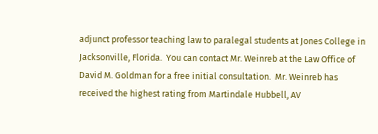adjunct professor teaching law to paralegal students at Jones College in Jacksonville, Florida.  You can contact Mr. Weinreb at the Law Office of David M. Goldman for a free initial consultation.  Mr. Weinreb has received the highest rating from Martindale Hubbell, AV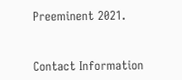Preeminent 2021.


Contact Information